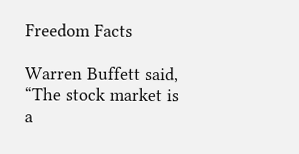Freedom Facts

Warren Buffett said, “The stock market is a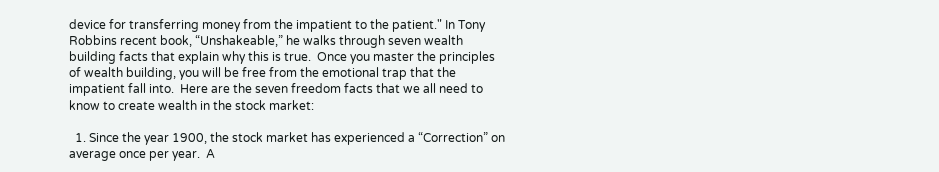device for transferring money from the impatient to the patient." In Tony Robbins recent book, “Unshakeable,” he walks through seven wealth building facts that explain why this is true.  Once you master the principles of wealth building, you will be free from the emotional trap that the impatient fall into.  Here are the seven freedom facts that we all need to know to create wealth in the stock market:

  1. Since the year 1900, the stock market has experienced a “Correction” on average once per year.  A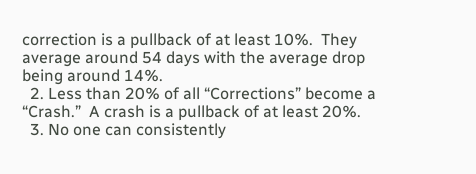correction is a pullback of at least 10%.  They average around 54 days with the average drop being around 14%.
  2. Less than 20% of all “Corrections” become a “Crash.”  A crash is a pullback of at least 20%.
  3. No one can consistently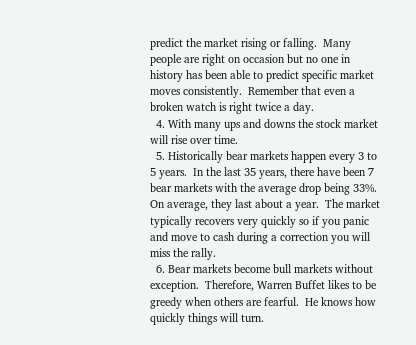predict the market rising or falling.  Many people are right on occasion but no one in history has been able to predict specific market moves consistently.  Remember that even a broken watch is right twice a day.
  4. With many ups and downs the stock market will rise over time.
  5. Historically bear markets happen every 3 to 5 years.  In the last 35 years, there have been 7 bear markets with the average drop being 33%.  On average, they last about a year.  The market typically recovers very quickly so if you panic and move to cash during a correction you will miss the rally.
  6. Bear markets become bull markets without exception.  Therefore, Warren Buffet likes to be greedy when others are fearful.  He knows how quickly things will turn.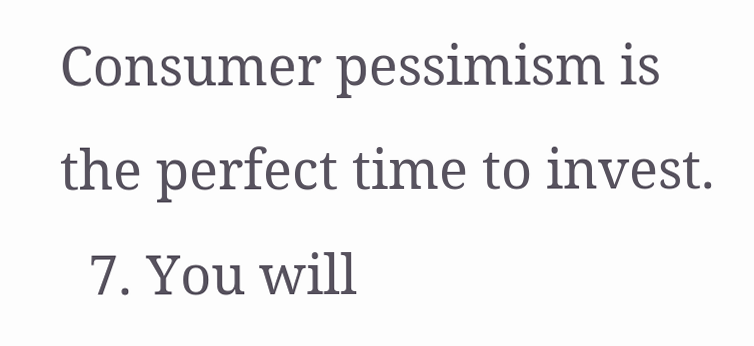Consumer pessimism is the perfect time to invest.
  7. You will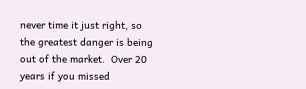never time it just right, so the greatest danger is being out of the market.  Over 20 years if you missed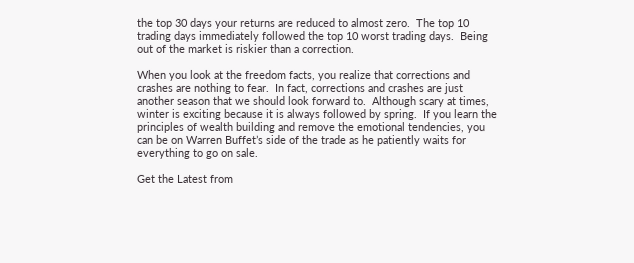the top 30 days your returns are reduced to almost zero.  The top 10 trading days immediately followed the top 10 worst trading days.  Being out of the market is riskier than a correction.

When you look at the freedom facts, you realize that corrections and crashes are nothing to fear.  In fact, corrections and crashes are just another season that we should look forward to.  Although scary at times, winter is exciting because it is always followed by spring.  If you learn the principles of wealth building and remove the emotional tendencies, you can be on Warren Buffet’s side of the trade as he patiently waits for everything to go on sale.

Get the Latest from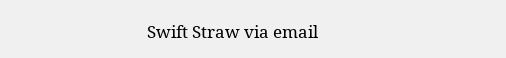Swift Straw via email